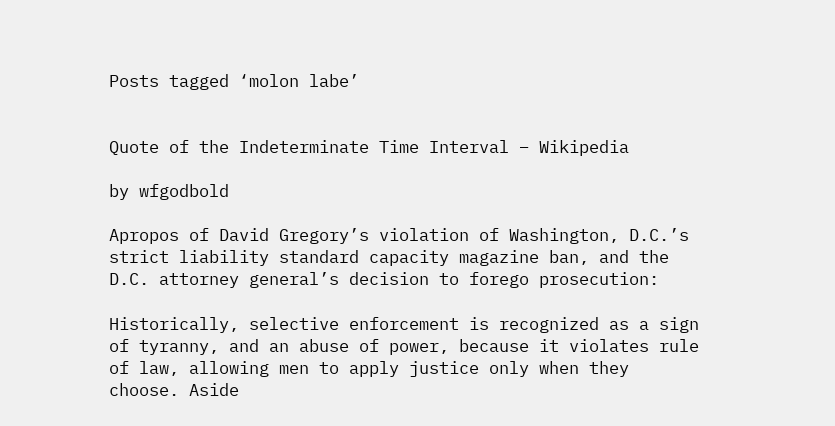Posts tagged ‘molon labe’


Quote of the Indeterminate Time Interval – Wikipedia

by wfgodbold

Apropos of David Gregory’s violation of Washington, D.C.’s  strict liability standard capacity magazine ban, and the D.C. attorney general’s decision to forego prosecution:

Historically, selective enforcement is recognized as a sign of tyranny, and an abuse of power, because it violates rule of law, allowing men to apply justice only when they choose. Aside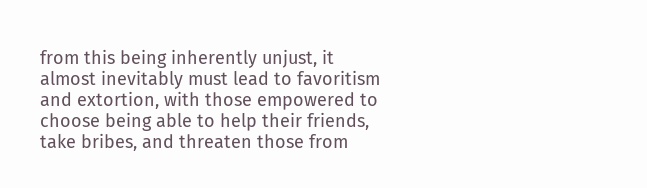from this being inherently unjust, it almost inevitably must lead to favoritism and extortion, with those empowered to choose being able to help their friends, take bribes, and threaten those from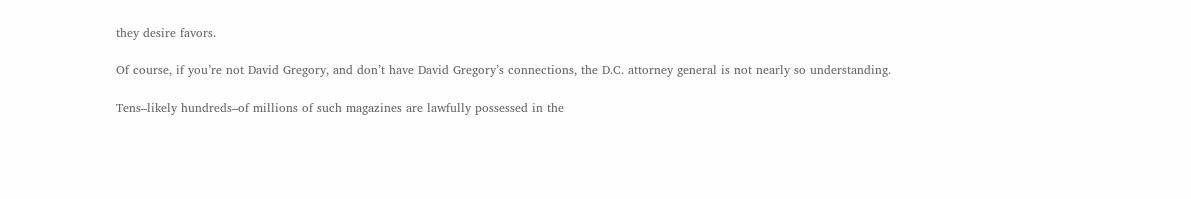they desire favors.

Of course, if you’re not David Gregory, and don’t have David Gregory’s connections, the D.C. attorney general is not nearly so understanding.

Tens–likely hundreds–of millions of such magazines are lawfully possessed in the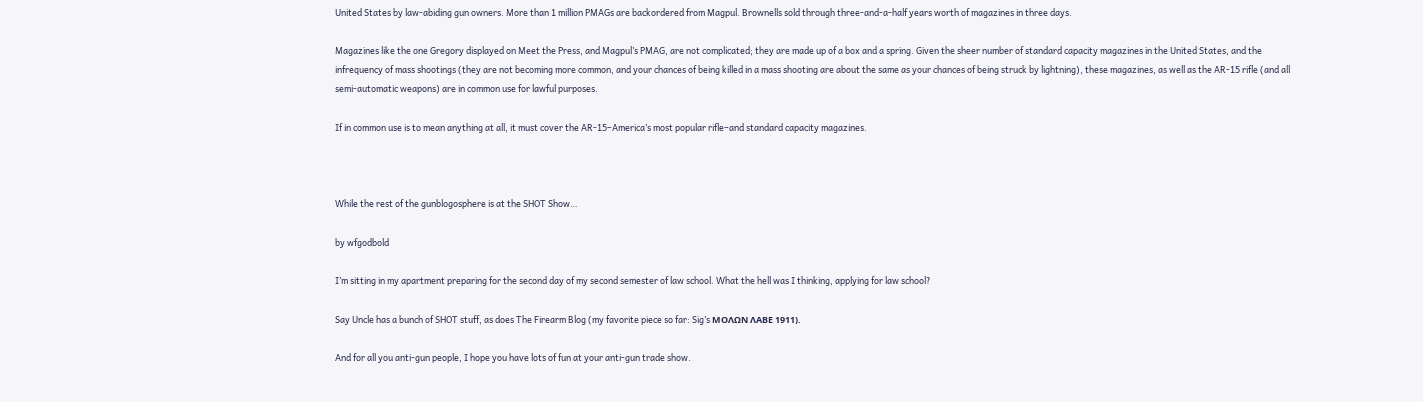United States by law-abiding gun owners. More than 1 million PMAGs are backordered from Magpul. Brownells sold through three-and-a-half years worth of magazines in three days.

Magazines like the one Gregory displayed on Meet the Press, and Magpul’s PMAG, are not complicated; they are made up of a box and a spring. Given the sheer number of standard capacity magazines in the United States, and the infrequency of mass shootings (they are not becoming more common, and your chances of being killed in a mass shooting are about the same as your chances of being struck by lightning), these magazines, as well as the AR-15 rifle (and all semi-automatic weapons) are in common use for lawful purposes.

If in common use is to mean anything at all, it must cover the AR-15–America’s most popular rifle–and standard capacity magazines.



While the rest of the gunblogosphere is at the SHOT Show…

by wfgodbold

I’m sitting in my apartment preparing for the second day of my second semester of law school. What the hell was I thinking, applying for law school?

Say Uncle has a bunch of SHOT stuff, as does The Firearm Blog (my favorite piece so far: Sig’s ΜΟΛΩΝ ΛΑΒΕ 1911).

And for all you anti-gun people, I hope you have lots of fun at your anti-gun trade show.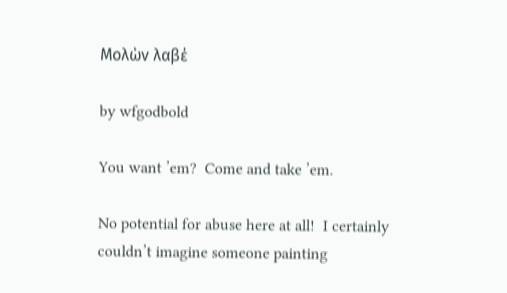Μολὼν λαβέ

by wfgodbold

You want ’em?  Come and take ’em.

No potential for abuse here at all!  I certainly couldn’t imagine someone painting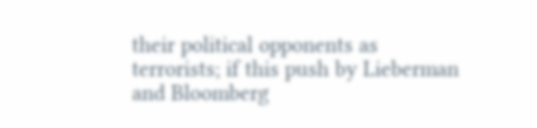their political opponents as terrorists; if this push by Lieberman and Bloomberg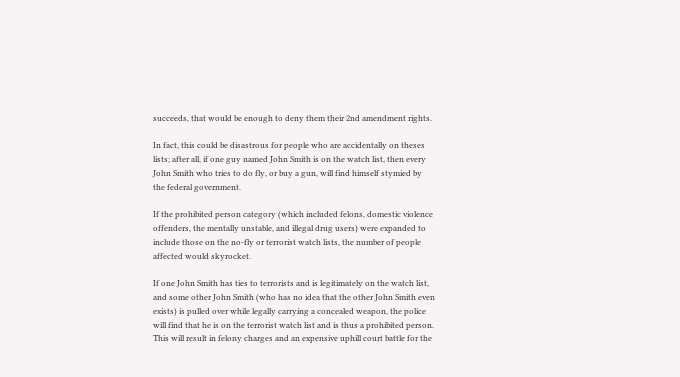succeeds, that would be enough to deny them their 2nd amendment rights.

In fact, this could be disastrous for people who are accidentally on theses lists; after all, if one guy named John Smith is on the watch list, then every John Smith who tries to do fly, or buy a gun, will find himself stymied by the federal government.

If the prohibited person category (which included felons, domestic violence offenders, the mentally unstable, and illegal drug users) were expanded to include those on the no-fly or terrorist watch lists, the number of people affected would skyrocket.

If one John Smith has ties to terrorists and is legitimately on the watch list, and some other John Smith (who has no idea that the other John Smith even exists) is pulled over while legally carrying a concealed weapon, the police will find that he is on the terrorist watch list and is thus a prohibited person.  This will result in felony charges and an expensive uphill court battle for the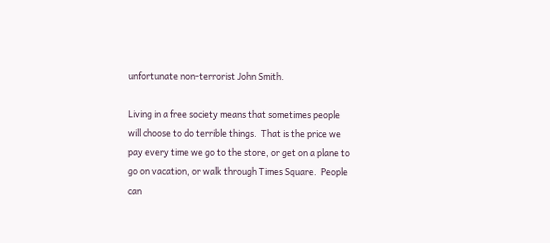unfortunate non-terrorist John Smith.

Living in a free society means that sometimes people will choose to do terrible things.  That is the price we pay every time we go to the store, or get on a plane to go on vacation, or walk through Times Square.  People can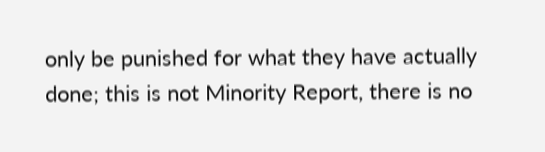only be punished for what they have actually done; this is not Minority Report, there is no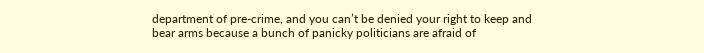department of pre-crime, and you can’t be denied your right to keep and bear arms because a bunch of panicky politicians are afraid of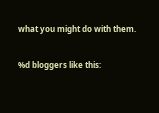what you might do with them.

%d bloggers like this: